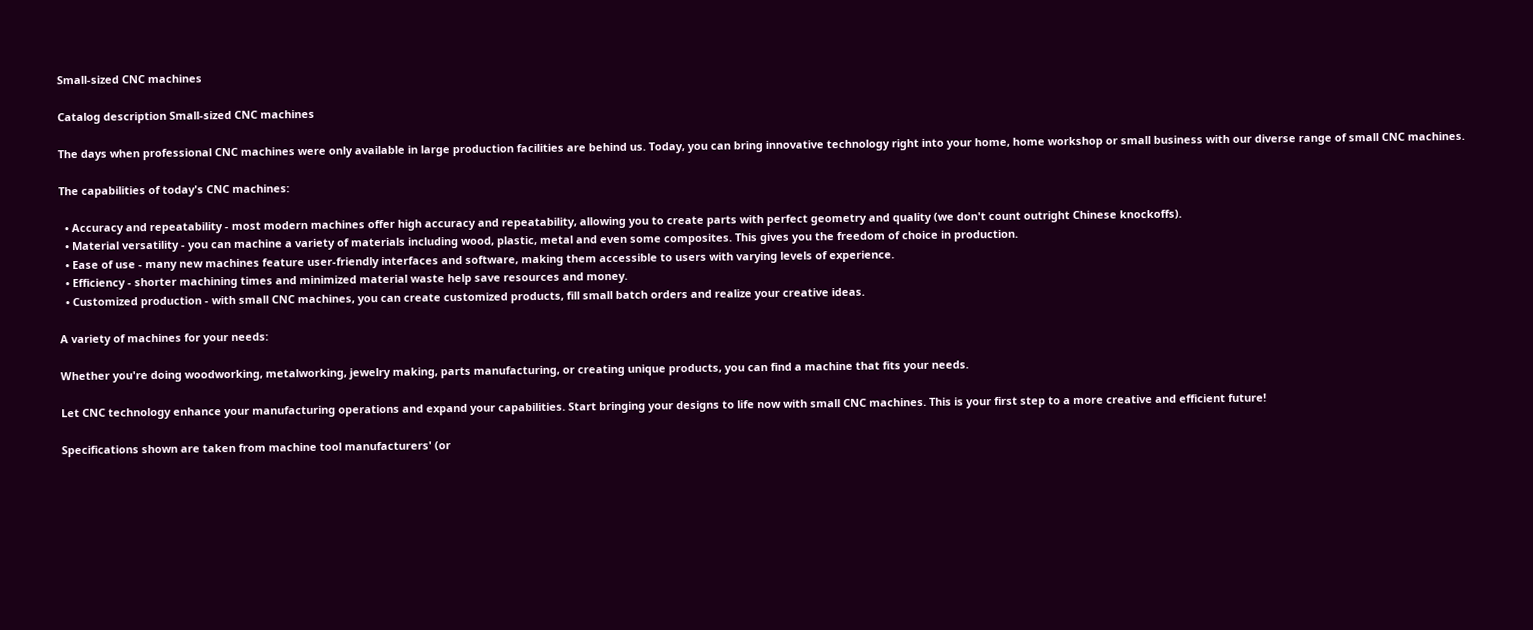Small-sized CNC machines

Catalog description Small-sized CNC machines

The days when professional CNC machines were only available in large production facilities are behind us. Today, you can bring innovative technology right into your home, home workshop or small business with our diverse range of small CNC machines.

The capabilities of today's CNC machines:

  • Accuracy and repeatability - most modern machines offer high accuracy and repeatability, allowing you to create parts with perfect geometry and quality (we don't count outright Chinese knockoffs).
  • Material versatility - you can machine a variety of materials including wood, plastic, metal and even some composites. This gives you the freedom of choice in production.
  • Ease of use - many new machines feature user-friendly interfaces and software, making them accessible to users with varying levels of experience.
  • Efficiency - shorter machining times and minimized material waste help save resources and money.
  • Customized production - with small CNC machines, you can create customized products, fill small batch orders and realize your creative ideas.

A variety of machines for your needs:

Whether you're doing woodworking, metalworking, jewelry making, parts manufacturing, or creating unique products, you can find a machine that fits your needs.

Let CNC technology enhance your manufacturing operations and expand your capabilities. Start bringing your designs to life now with small CNC machines. This is your first step to a more creative and efficient future!

Specifications shown are taken from machine tool manufacturers' (or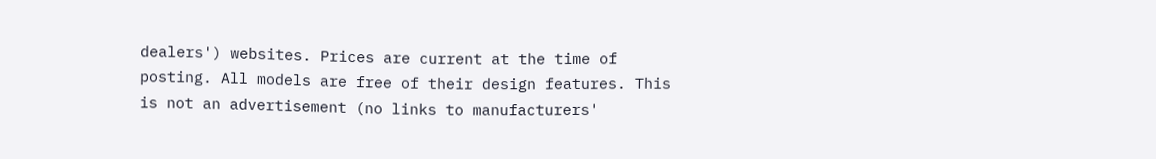dealers') websites. Prices are current at the time of posting. All models are free of their design features. This is not an advertisement (no links to manufacturers'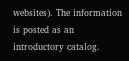websites). The information is posted as an introductory catalog.